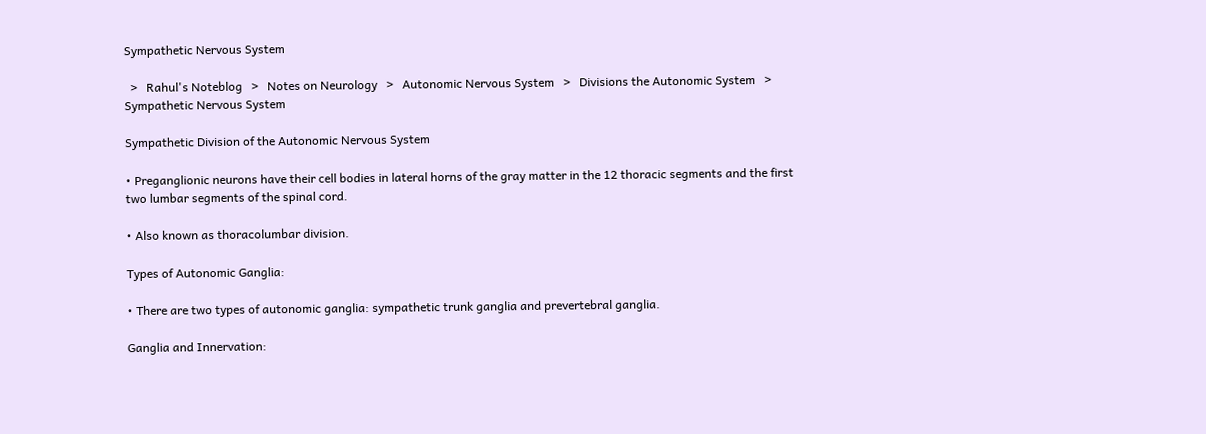Sympathetic Nervous System

  >   Rahul's Noteblog   >   Notes on Neurology   >   Autonomic Nervous System   >   Divisions the Autonomic System   >   Sympathetic Nervous System

Sympathetic Division of the Autonomic Nervous System

• Preganglionic neurons have their cell bodies in lateral horns of the gray matter in the 12 thoracic segments and the first two lumbar segments of the spinal cord.

• Also known as thoracolumbar division.

Types of Autonomic Ganglia:

• There are two types of autonomic ganglia: sympathetic trunk ganglia and prevertebral ganglia.

Ganglia and Innervation: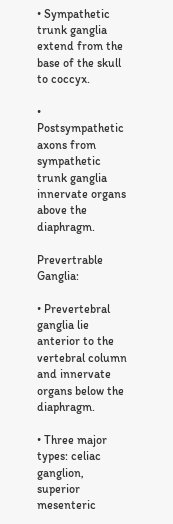• Sympathetic trunk ganglia extend from the base of the skull to coccyx.

• Postsympathetic axons from sympathetic trunk ganglia innervate organs above the diaphragm.

Prevertrable Ganglia:

• Prevertebral ganglia lie anterior to the vertebral column and innervate organs below the diaphragm.

• Three major types: celiac ganglion, superior mesenteric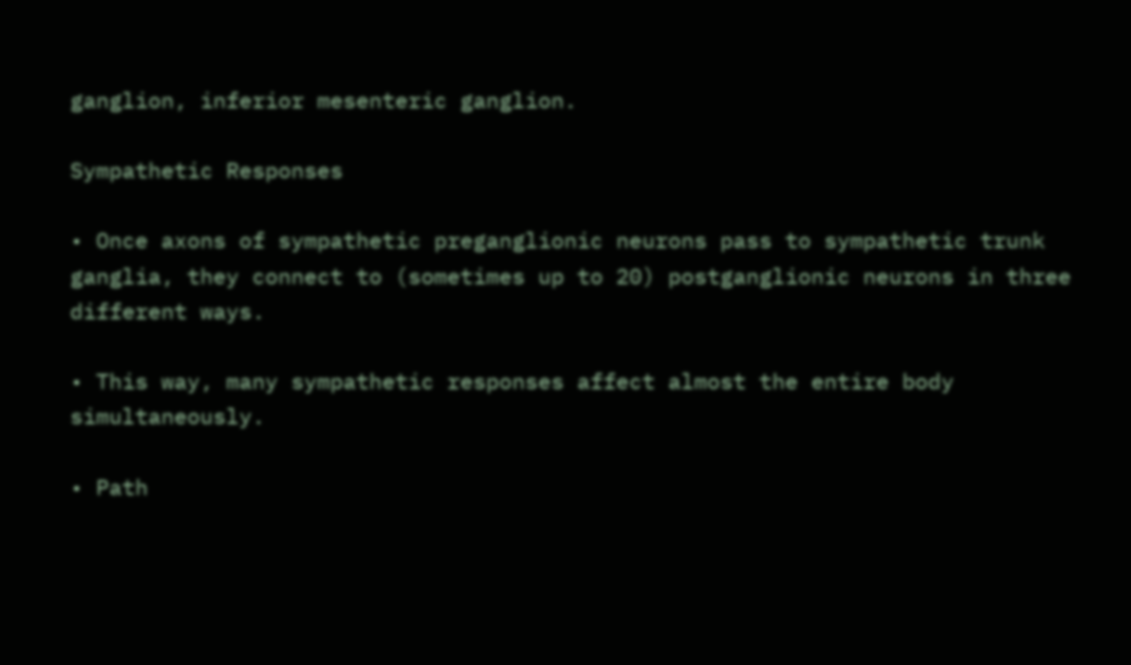ganglion, inferior mesenteric ganglion.

Sympathetic Responses

• Once axons of sympathetic preganglionic neurons pass to sympathetic trunk ganglia, they connect to (sometimes up to 20) postganglionic neurons in three different ways.

• This way, many sympathetic responses affect almost the entire body simultaneously.

• Path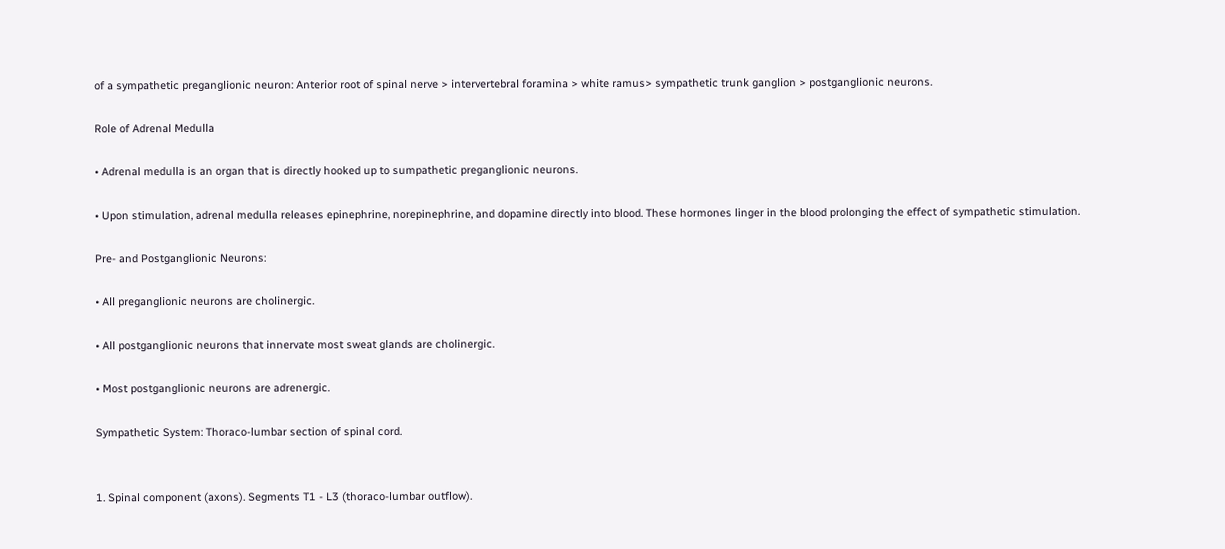of a sympathetic preganglionic neuron: Anterior root of spinal nerve > intervertebral foramina > white ramus> sympathetic trunk ganglion > postganglionic neurons.

Role of Adrenal Medulla

• Adrenal medulla is an organ that is directly hooked up to sumpathetic preganglionic neurons.

• Upon stimulation, adrenal medulla releases epinephrine, norepinephrine, and dopamine directly into blood. These hormones linger in the blood prolonging the effect of sympathetic stimulation.

Pre- and Postganglionic Neurons:

• All preganglionic neurons are cholinergic.

• All postganglionic neurons that innervate most sweat glands are cholinergic.

• Most postganglionic neurons are adrenergic.

Sympathetic System: Thoraco-lumbar section of spinal cord.


1. Spinal component (axons). Segments T1 - L3 (thoraco-lumbar outflow).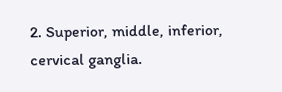2. Superior, middle, inferior, cervical ganglia.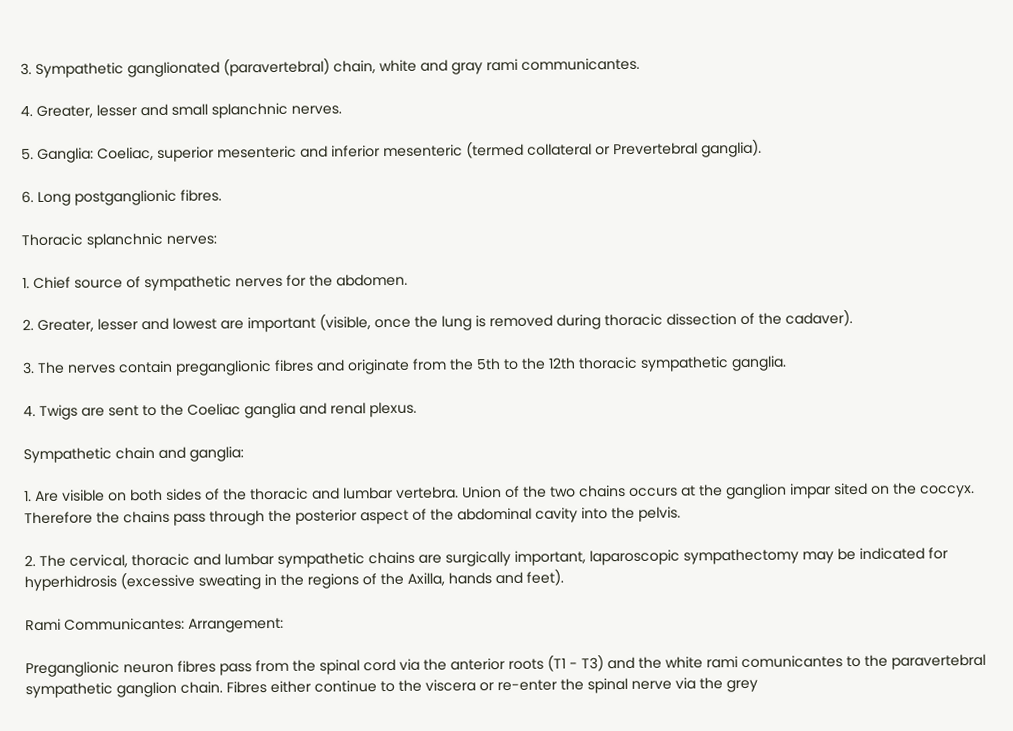3. Sympathetic ganglionated (paravertebral) chain, white and gray rami communicantes.

4. Greater, lesser and small splanchnic nerves.

5. Ganglia: Coeliac, superior mesenteric and inferior mesenteric (termed collateral or Prevertebral ganglia).

6. Long postganglionic fibres.

Thoracic splanchnic nerves:

1. Chief source of sympathetic nerves for the abdomen.

2. Greater, lesser and lowest are important (visible, once the lung is removed during thoracic dissection of the cadaver).

3. The nerves contain preganglionic fibres and originate from the 5th to the 12th thoracic sympathetic ganglia.

4. Twigs are sent to the Coeliac ganglia and renal plexus.

Sympathetic chain and ganglia:

1. Are visible on both sides of the thoracic and lumbar vertebra. Union of the two chains occurs at the ganglion impar sited on the coccyx. Therefore the chains pass through the posterior aspect of the abdominal cavity into the pelvis.

2. The cervical, thoracic and lumbar sympathetic chains are surgically important, laparoscopic sympathectomy may be indicated for hyperhidrosis (excessive sweating in the regions of the Axilla, hands and feet).

Rami Communicantes: Arrangement:

Preganglionic neuron fibres pass from the spinal cord via the anterior roots (T1 - T3) and the white rami comunicantes to the paravertebral sympathetic ganglion chain. Fibres either continue to the viscera or re-enter the spinal nerve via the grey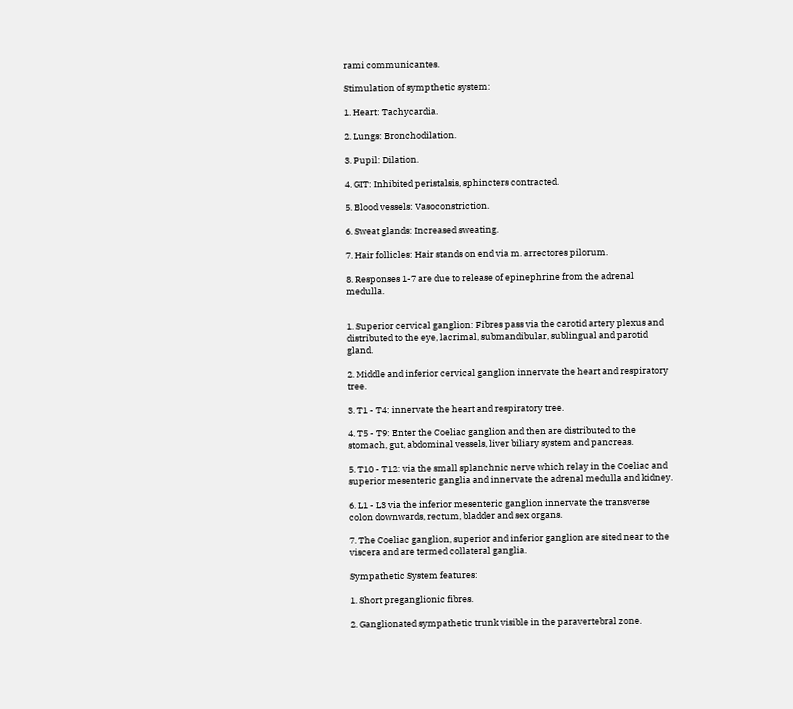rami communicantes.

Stimulation of sympthetic system:

1. Heart: Tachycardia.

2. Lungs: Bronchodilation.

3. Pupil: Dilation.

4. GIT: Inhibited peristalsis, sphincters contracted.

5. Blood vessels: Vasoconstriction.

6. Sweat glands: Increased sweating.

7. Hair follicles: Hair stands on end via m. arrectores pilorum.

8. Responses 1-7 are due to release of epinephrine from the adrenal medulla.


1. Superior cervical ganglion: Fibres pass via the carotid artery plexus and distributed to the eye, lacrimal, submandibular, sublingual and parotid gland.

2. Middle and inferior cervical ganglion innervate the heart and respiratory tree.

3. T1 - T4: innervate the heart and respiratory tree.

4. T5 - T9: Enter the Coeliac ganglion and then are distributed to the stomach, gut, abdominal vessels, liver biliary system and pancreas.

5. T10 - T12: via the small splanchnic nerve which relay in the Coeliac and superior mesenteric ganglia and innervate the adrenal medulla and kidney.

6. L1 - L3 via the inferior mesenteric ganglion innervate the transverse colon downwards, rectum, bladder and sex organs.

7. The Coeliac ganglion, superior and inferior ganglion are sited near to the viscera and are termed collateral ganglia.

Sympathetic System features:

1. Short preganglionic fibres.

2. Ganglionated sympathetic trunk visible in the paravertebral zone.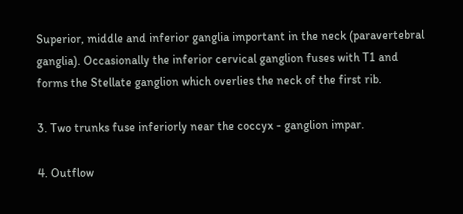Superior, middle and inferior ganglia important in the neck (paravertebral ganglia). Occasionally the inferior cervical ganglion fuses with T1 and forms the Stellate ganglion which overlies the neck of the first rib.

3. Two trunks fuse inferiorly near the coccyx - ganglion impar.

4. Outflow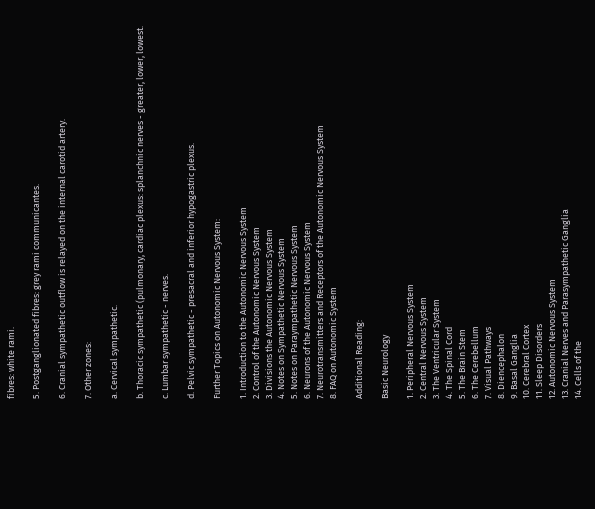fibres: white rami.

5. Postganglionated fibres: grey rami communicantes.

6. Cranial sympathetic outflow is relayed on the internal carotid artery.

7. Other zones:

a. Cervical sympathetic.

b. Thoracic sympathetic (pulmonary, cardiac plexus: splanchnic nerves - greater, lower, lowest.

c. Lumbar sympathetic - nerves.

d. Pelvic sympathetic - presacral and inferior hypogastric plexus.

Further Topics on Autonomic Nervous System:

1. Introduction to the Autonomic Nervous System
2. Control of the Autonomic Nervous System
3. Divisions the Autonomic Nervous System
4. Notes on Sympathetic Nervous System
5. Notes on Paraympathetic Nervous System
6. Neurons of the Autonomic Nervous System
7. Neurotransmitters and Receptors of the Autonomic Nervous System
8. FAQ on Autonomic System

Additional Reading:

Basic Neurology

1. Peripheral Nervous System
2. Central Nervous System
3. The Ventricular System
4. The Spinal Cord
5. The Brain Stem
6. The Cerebellum
7. Visual Pathways
8. Diencephalon
9. Basal Ganglia
10. Cerebral Cortex
11. Sleep Disorders
12. Autonomic Nervous System
13. Cranial Nerves and Parasympathetic Ganglia
14. Cells of the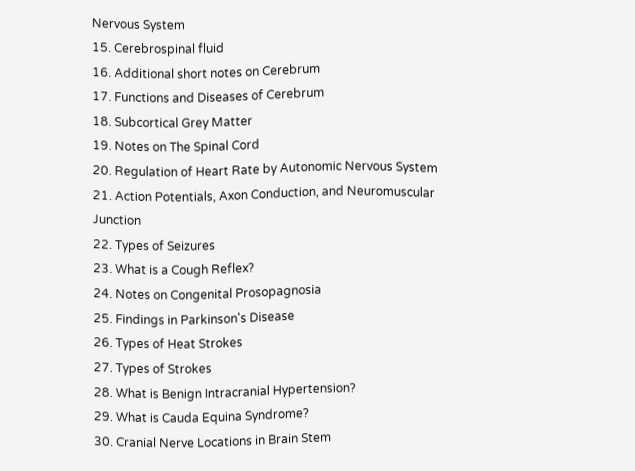Nervous System
15. Cerebrospinal fluid
16. Additional short notes on Cerebrum
17. Functions and Diseases of Cerebrum
18. Subcortical Grey Matter
19. Notes on The Spinal Cord
20. Regulation of Heart Rate by Autonomic Nervous System
21. Action Potentials, Axon Conduction, and Neuromuscular Junction
22. Types of Seizures
23. What is a Cough Reflex?
24. Notes on Congenital Prosopagnosia
25. Findings in Parkinson's Disease
26. Types of Heat Strokes
27. Types of Strokes
28. What is Benign Intracranial Hypertension?
29. What is Cauda Equina Syndrome?
30. Cranial Nerve Locations in Brain Stem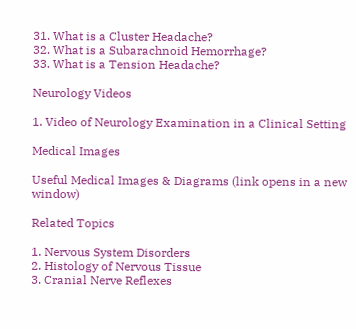31. What is a Cluster Headache?
32. What is a Subarachnoid Hemorrhage?
33. What is a Tension Headache?

Neurology Videos

1. Video of Neurology Examination in a Clinical Setting

Medical Images

Useful Medical Images & Diagrams (link opens in a new window)

Related Topics

1. Nervous System Disorders
2. Histology of Nervous Tissue
3. Cranial Nerve Reflexes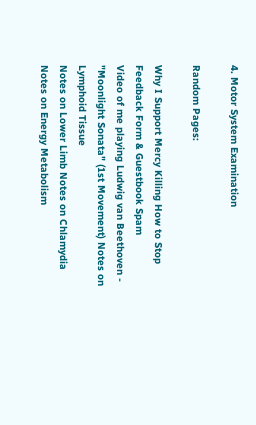4. Motor System Examination

Random Pages:

Why I Support Mercy Killing How to Stop Feedback Form & Guestbook Spam
Video of me playing Ludwig van Beethoven - "Moonlight Sonata" (1st Movement) Notes on Lymphoid Tissue
Notes on Lower Limb Notes on Chlamydia
Notes on Energy Metabolism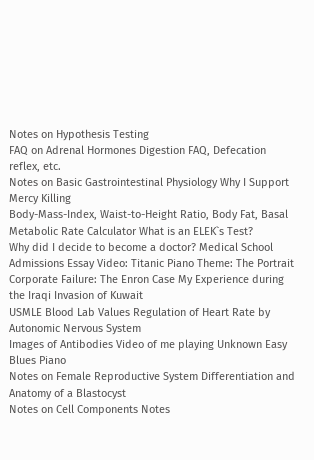Notes on Hypothesis Testing
FAQ on Adrenal Hormones Digestion FAQ, Defecation reflex, etc.
Notes on Basic Gastrointestinal Physiology Why I Support Mercy Killing
Body-Mass-Index, Waist-to-Height Ratio, Body Fat, Basal Metabolic Rate Calculator What is an ELEK`s Test?
Why did I decide to become a doctor? Medical School Admissions Essay Video: Titanic Piano Theme: The Portrait
Corporate Failure: The Enron Case My Experience during the Iraqi Invasion of Kuwait
USMLE Blood Lab Values Regulation of Heart Rate by Autonomic Nervous System
Images of Antibodies Video of me playing Unknown Easy Blues Piano
Notes on Female Reproductive System Differentiation and Anatomy of a Blastocyst
Notes on Cell Components Notes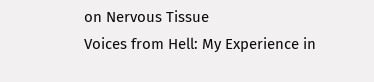on Nervous Tissue
Voices from Hell: My Experience in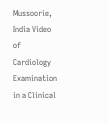Mussoorie, India Video of Cardiology Examination in a Clinical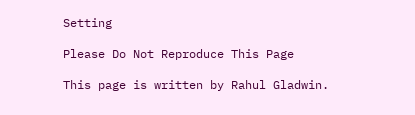Setting

Please Do Not Reproduce This Page

This page is written by Rahul Gladwin.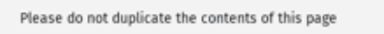Please do not duplicate the contents of this page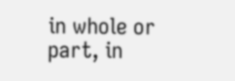in whole or part, in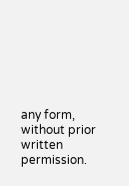any form, without prior written permission.